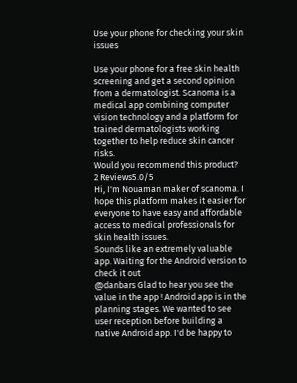Use your phone for checking your skin issues

Use your phone for a free skin health screening and get a second opinion from a dermatologist. Scanoma is a medical app combining computer vision technology and a platform for trained dermatologists working together to help reduce skin cancer risks.
Would you recommend this product?
2 Reviews5.0/5
Hi, I'm Nouaman maker of scanoma. I hope this platform makes it easier for everyone to have easy and affordable access to medical professionals for skin health issues.
Sounds like an extremely valuable app. Waiting for the Android version to check it out
@danbars Glad to hear you see the value in the app ! Android app is in the planning stages. We wanted to see user reception before building a native Android app. I'd be happy to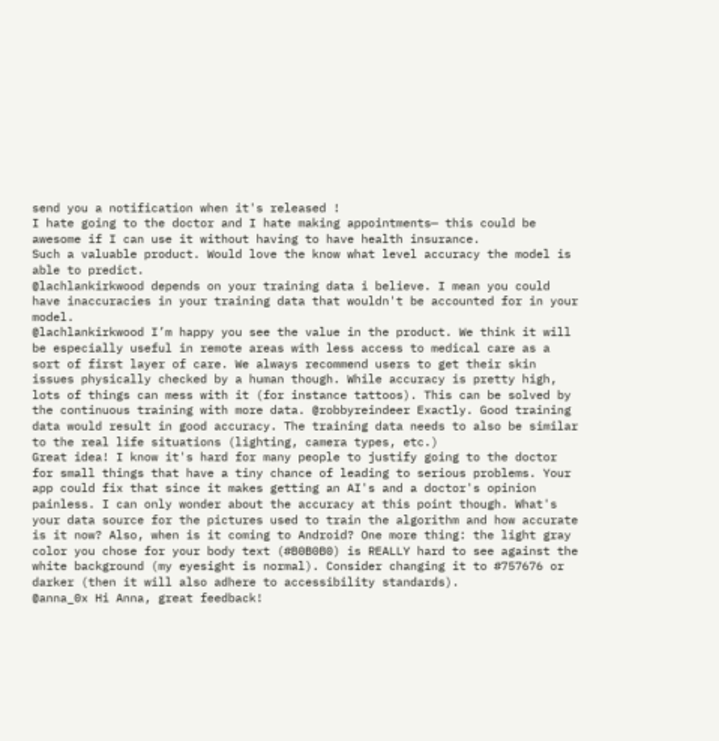send you a notification when it's released !
I hate going to the doctor and I hate making appointments— this could be awesome if I can use it without having to have health insurance.
Such a valuable product. Would love the know what level accuracy the model is able to predict.
@lachlankirkwood depends on your training data i believe. I mean you could have inaccuracies in your training data that wouldn't be accounted for in your model.
@lachlankirkwood I’m happy you see the value in the product. We think it will be especially useful in remote areas with less access to medical care as a sort of first layer of care. We always recommend users to get their skin issues physically checked by a human though. While accuracy is pretty high, lots of things can mess with it (for instance tattoos). This can be solved by the continuous training with more data. @robbyreindeer Exactly. Good training data would result in good accuracy. The training data needs to also be similar to the real life situations (lighting, camera types, etc.)
Great idea! I know it's hard for many people to justify going to the doctor for small things that have a tiny chance of leading to serious problems. Your app could fix that since it makes getting an AI's and a doctor's opinion painless. I can only wonder about the accuracy at this point though. What's your data source for the pictures used to train the algorithm and how accurate is it now? Also, when is it coming to Android? One more thing: the light gray color you chose for your body text (#B0B0B0) is REALLY hard to see against the white background (my eyesight is normal). Consider changing it to #757676 or darker (then it will also adhere to accessibility standards).
@anna_0x Hi Anna, great feedback!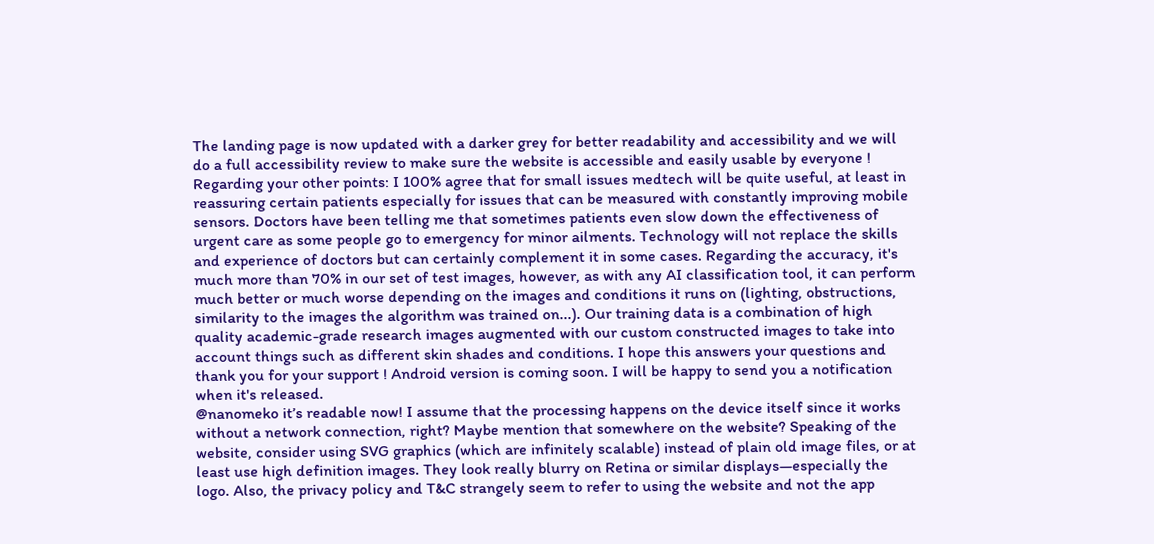The landing page is now updated with a darker grey for better readability and accessibility and we will do a full accessibility review to make sure the website is accessible and easily usable by everyone ! Regarding your other points: I 100% agree that for small issues medtech will be quite useful, at least in reassuring certain patients especially for issues that can be measured with constantly improving mobile sensors. Doctors have been telling me that sometimes patients even slow down the effectiveness of urgent care as some people go to emergency for minor ailments. Technology will not replace the skills and experience of doctors but can certainly complement it in some cases. Regarding the accuracy, it's much more than 70% in our set of test images, however, as with any AI classification tool, it can perform much better or much worse depending on the images and conditions it runs on (lighting, obstructions, similarity to the images the algorithm was trained on...). Our training data is a combination of high quality academic-grade research images augmented with our custom constructed images to take into account things such as different skin shades and conditions. I hope this answers your questions and thank you for your support ! Android version is coming soon. I will be happy to send you a notification when it's released.
@nanomeko it’s readable now! I assume that the processing happens on the device itself since it works without a network connection, right? Maybe mention that somewhere on the website? Speaking of the website, consider using SVG graphics (which are infinitely scalable) instead of plain old image files, or at least use high definition images. They look really blurry on Retina or similar displays—especially the logo. Also, the privacy policy and T&C strangely seem to refer to using the website and not the app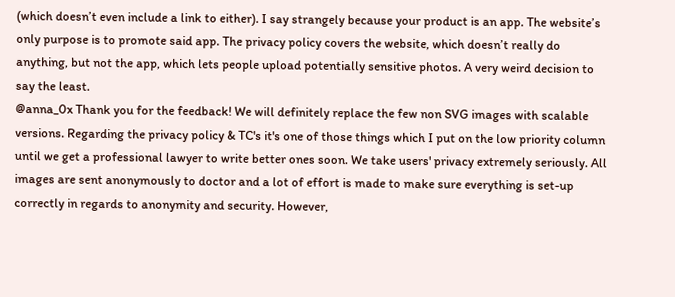(which doesn’t even include a link to either). I say strangely because your product is an app. The website’s only purpose is to promote said app. The privacy policy covers the website, which doesn’t really do anything, but not the app, which lets people upload potentially sensitive photos. A very weird decision to say the least.
@anna_0x Thank you for the feedback! We will definitely replace the few non SVG images with scalable versions. Regarding the privacy policy & TC's it's one of those things which I put on the low priority column until we get a professional lawyer to write better ones soon. We take users' privacy extremely seriously. All images are sent anonymously to doctor and a lot of effort is made to make sure everything is set-up correctly in regards to anonymity and security. However,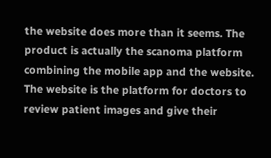the website does more than it seems. The product is actually the scanoma platform combining the mobile app and the website. The website is the platform for doctors to review patient images and give their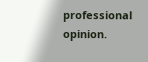professional opinion.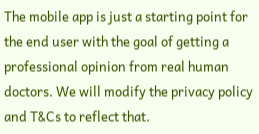The mobile app is just a starting point for the end user with the goal of getting a professional opinion from real human doctors. We will modify the privacy policy and T&Cs to reflect that.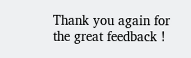Thank you again for the great feedback !